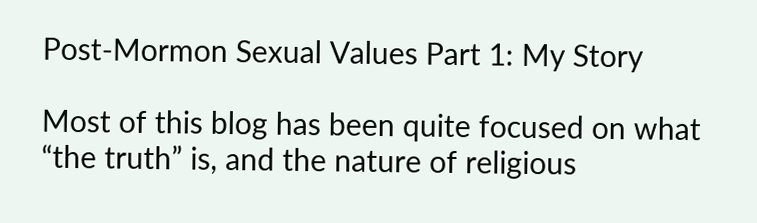Post-Mormon Sexual Values Part 1: My Story

Most of this blog has been quite focused on what “the truth” is, and the nature of religious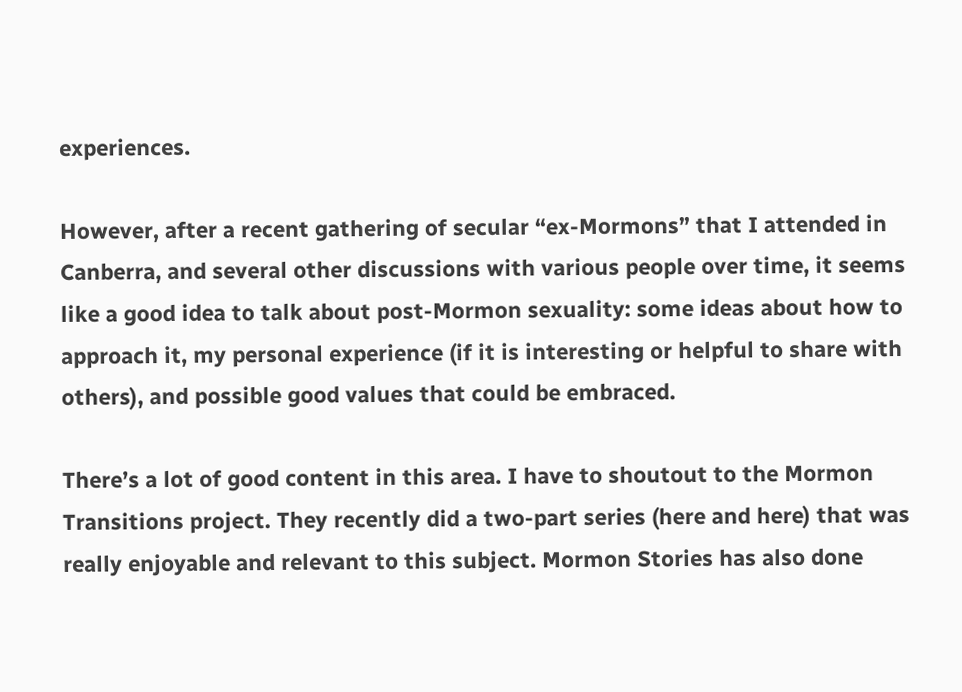experiences.

However, after a recent gathering of secular “ex-Mormons” that I attended in Canberra, and several other discussions with various people over time, it seems like a good idea to talk about post-Mormon sexuality: some ideas about how to approach it, my personal experience (if it is interesting or helpful to share with others), and possible good values that could be embraced.

There’s a lot of good content in this area. I have to shoutout to the Mormon Transitions project. They recently did a two-part series (here and here) that was really enjoyable and relevant to this subject. Mormon Stories has also done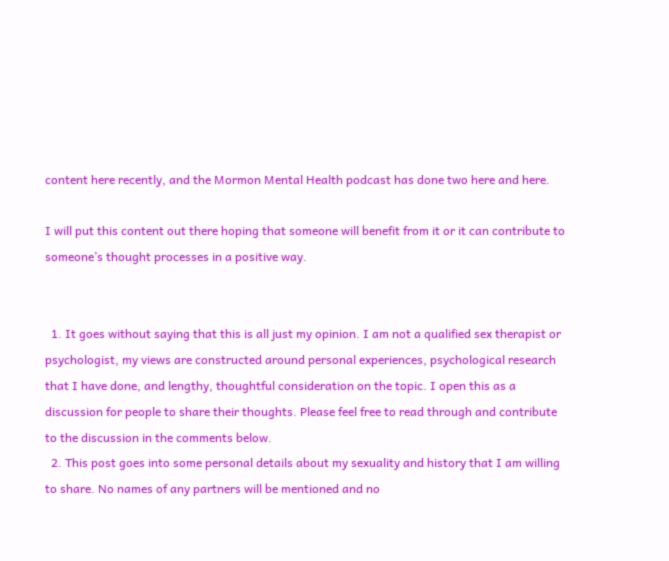content here recently, and the Mormon Mental Health podcast has done two here and here.

I will put this content out there hoping that someone will benefit from it or it can contribute to someone’s thought processes in a positive way.


  1. It goes without saying that this is all just my opinion. I am not a qualified sex therapist or psychologist, my views are constructed around personal experiences, psychological research that I have done, and lengthy, thoughtful consideration on the topic. I open this as a discussion for people to share their thoughts. Please feel free to read through and contribute to the discussion in the comments below.
  2. This post goes into some personal details about my sexuality and history that I am willing to share. No names of any partners will be mentioned and no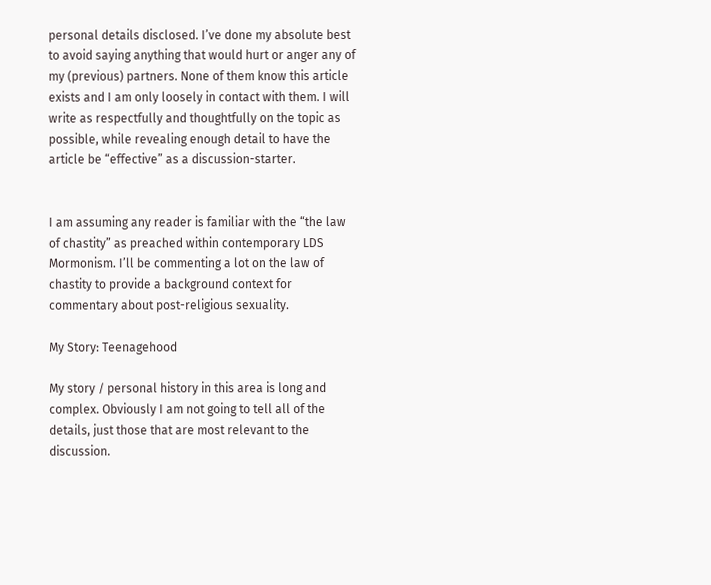personal details disclosed. I’ve done my absolute best to avoid saying anything that would hurt or anger any of my (previous) partners. None of them know this article exists and I am only loosely in contact with them. I will write as respectfully and thoughtfully on the topic as possible, while revealing enough detail to have the article be “effective” as a discussion-starter.


I am assuming any reader is familiar with the “the law of chastity” as preached within contemporary LDS Mormonism. I’ll be commenting a lot on the law of chastity to provide a background context for commentary about post-religious sexuality.

My Story: Teenagehood

My story / personal history in this area is long and complex. Obviously I am not going to tell all of the details, just those that are most relevant to the discussion.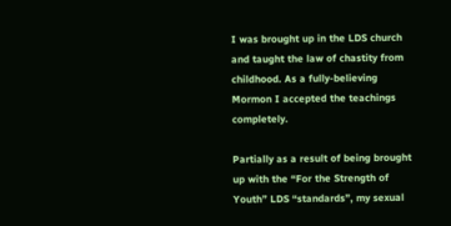I was brought up in the LDS church and taught the law of chastity from childhood. As a fully-believing Mormon I accepted the teachings completely.

Partially as a result of being brought up with the “For the Strength of Youth” LDS “standards”, my sexual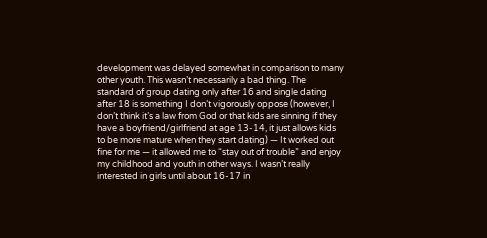development was delayed somewhat in comparison to many other youth. This wasn’t necessarily a bad thing. The standard of group dating only after 16 and single dating after 18 is something I don’t vigorously oppose (however, I don’t think it’s a law from God or that kids are sinning if they have a boyfriend/girlfriend at age 13-14, it just allows kids to be more mature when they start dating) — It worked out fine for me — it allowed me to “stay out of trouble” and enjoy my childhood and youth in other ways. I wasn’t really interested in girls until about 16-17 in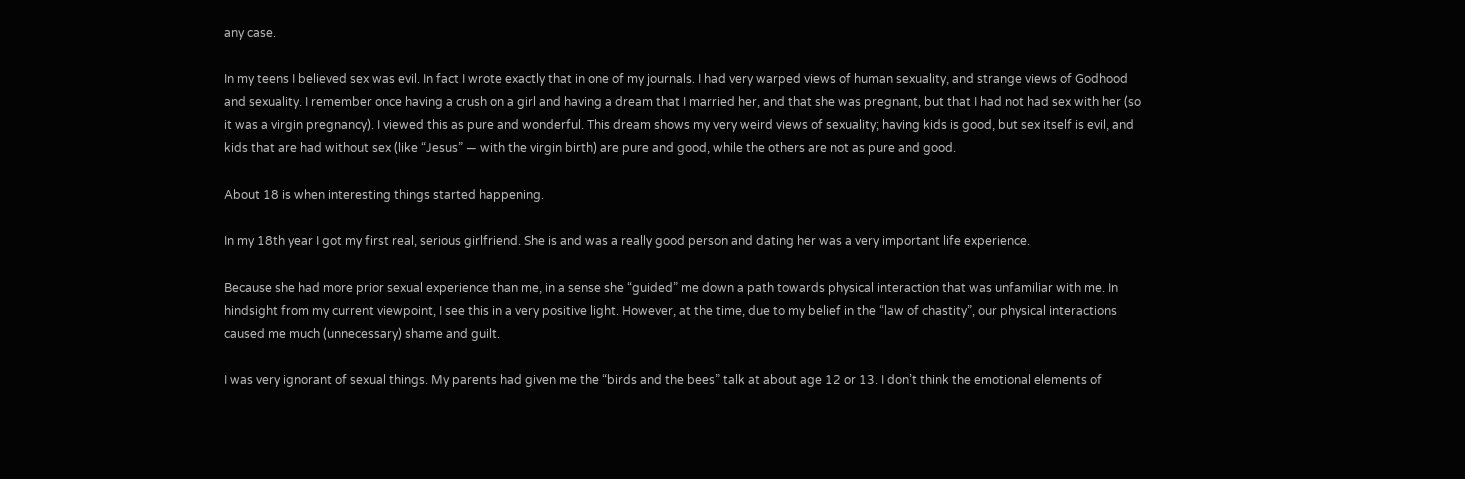any case.

In my teens I believed sex was evil. In fact I wrote exactly that in one of my journals. I had very warped views of human sexuality, and strange views of Godhood and sexuality. I remember once having a crush on a girl and having a dream that I married her, and that she was pregnant, but that I had not had sex with her (so it was a virgin pregnancy). I viewed this as pure and wonderful. This dream shows my very weird views of sexuality; having kids is good, but sex itself is evil, and kids that are had without sex (like “Jesus” — with the virgin birth) are pure and good, while the others are not as pure and good.

About 18 is when interesting things started happening.

In my 18th year I got my first real, serious girlfriend. She is and was a really good person and dating her was a very important life experience.

Because she had more prior sexual experience than me, in a sense she “guided” me down a path towards physical interaction that was unfamiliar with me. In hindsight from my current viewpoint, I see this in a very positive light. However, at the time, due to my belief in the “law of chastity”, our physical interactions caused me much (unnecessary) shame and guilt.

I was very ignorant of sexual things. My parents had given me the “birds and the bees” talk at about age 12 or 13. I don’t think the emotional elements of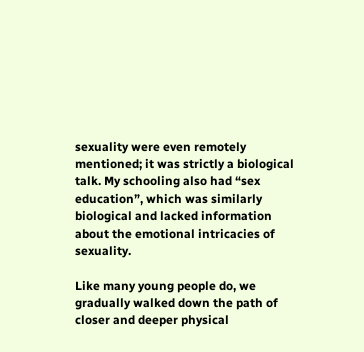sexuality were even remotely mentioned; it was strictly a biological talk. My schooling also had “sex education”, which was similarly biological and lacked information about the emotional intricacies of sexuality.

Like many young people do, we gradually walked down the path of closer and deeper physical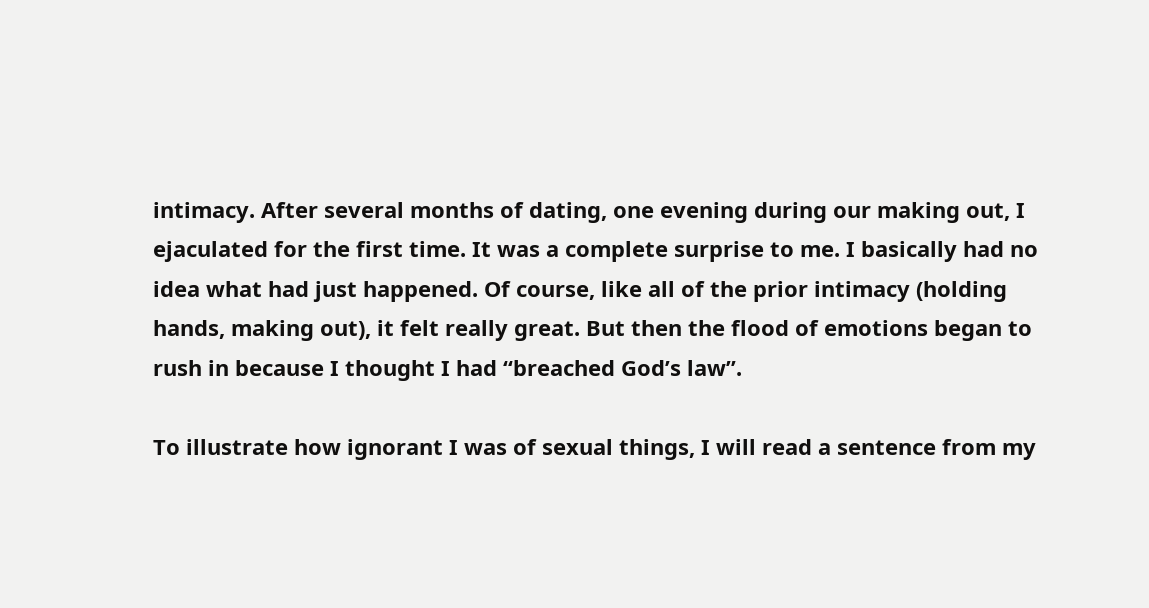intimacy. After several months of dating, one evening during our making out, I ejaculated for the first time. It was a complete surprise to me. I basically had no idea what had just happened. Of course, like all of the prior intimacy (holding hands, making out), it felt really great. But then the flood of emotions began to rush in because I thought I had “breached God’s law”.

To illustrate how ignorant I was of sexual things, I will read a sentence from my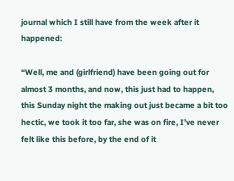journal which I still have from the week after it happened:

“Well, me and (girlfriend) have been going out for almost 3 months, and now, this just had to happen, this Sunday night the making out just became a bit too hectic, we took it too far, she was on fire, I’ve never felt like this before, by the end of it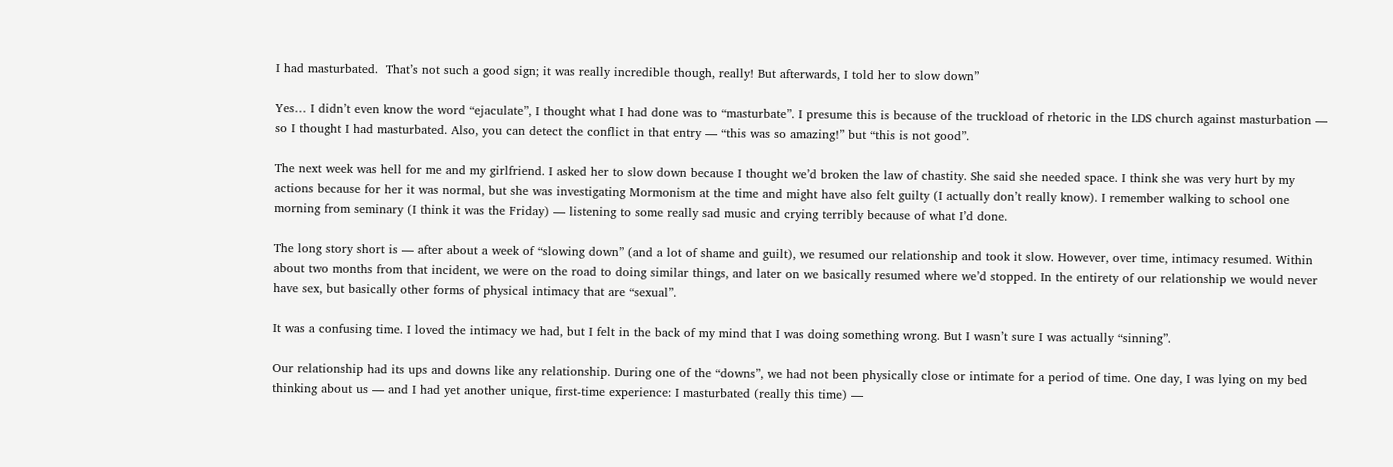I had masturbated.  That’s not such a good sign; it was really incredible though, really! But afterwards, I told her to slow down”

Yes… I didn’t even know the word “ejaculate”, I thought what I had done was to “masturbate”. I presume this is because of the truckload of rhetoric in the LDS church against masturbation — so I thought I had masturbated. Also, you can detect the conflict in that entry — “this was so amazing!” but “this is not good”.

The next week was hell for me and my girlfriend. I asked her to slow down because I thought we’d broken the law of chastity. She said she needed space. I think she was very hurt by my actions because for her it was normal, but she was investigating Mormonism at the time and might have also felt guilty (I actually don’t really know). I remember walking to school one morning from seminary (I think it was the Friday) — listening to some really sad music and crying terribly because of what I’d done.

The long story short is — after about a week of “slowing down” (and a lot of shame and guilt), we resumed our relationship and took it slow. However, over time, intimacy resumed. Within about two months from that incident, we were on the road to doing similar things, and later on we basically resumed where we’d stopped. In the entirety of our relationship we would never have sex, but basically other forms of physical intimacy that are “sexual”.

It was a confusing time. I loved the intimacy we had, but I felt in the back of my mind that I was doing something wrong. But I wasn’t sure I was actually “sinning”.

Our relationship had its ups and downs like any relationship. During one of the “downs”, we had not been physically close or intimate for a period of time. One day, I was lying on my bed thinking about us — and I had yet another unique, first-time experience: I masturbated (really this time) —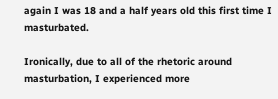again I was 18 and a half years old this first time I masturbated.

Ironically, due to all of the rhetoric around masturbation, I experienced more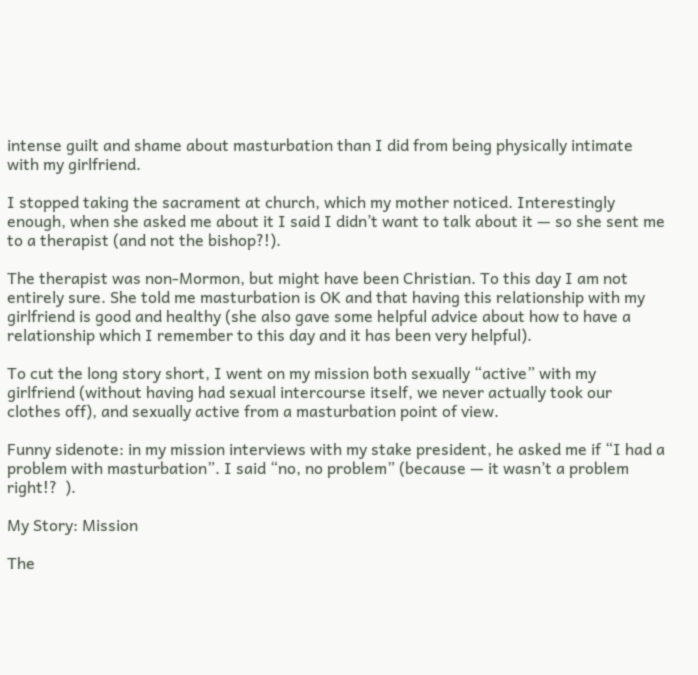intense guilt and shame about masturbation than I did from being physically intimate with my girlfriend.

I stopped taking the sacrament at church, which my mother noticed. Interestingly enough, when she asked me about it I said I didn’t want to talk about it — so she sent me to a therapist (and not the bishop?!).

The therapist was non-Mormon, but might have been Christian. To this day I am not entirely sure. She told me masturbation is OK and that having this relationship with my girlfriend is good and healthy (she also gave some helpful advice about how to have a relationship which I remember to this day and it has been very helpful).

To cut the long story short, I went on my mission both sexually “active” with my girlfriend (without having had sexual intercourse itself, we never actually took our clothes off), and sexually active from a masturbation point of view.

Funny sidenote: in my mission interviews with my stake president, he asked me if “I had a problem with masturbation”. I said “no, no problem” (because — it wasn’t a problem right!?  ).

My Story: Mission

The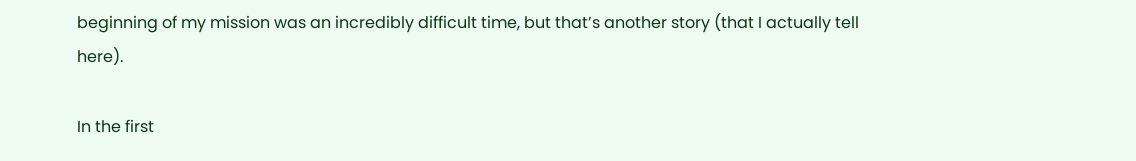beginning of my mission was an incredibly difficult time, but that’s another story (that I actually tell here).

In the first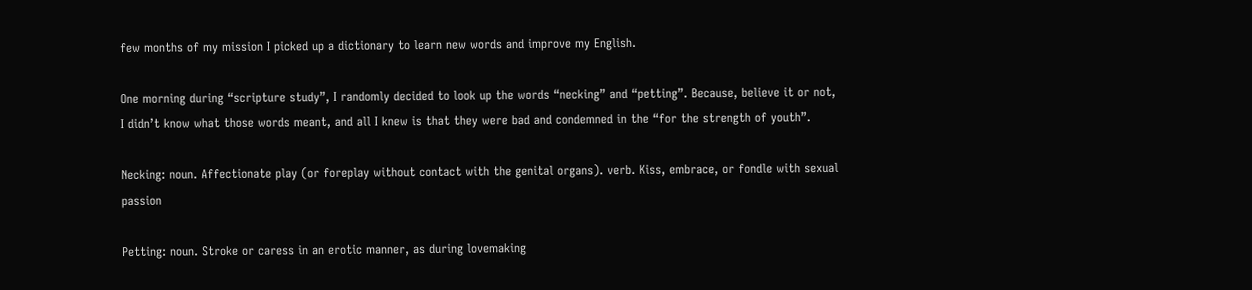few months of my mission I picked up a dictionary to learn new words and improve my English.

One morning during “scripture study”, I randomly decided to look up the words “necking” and “petting”. Because, believe it or not, I didn’t know what those words meant, and all I knew is that they were bad and condemned in the “for the strength of youth”.

Necking: noun. Affectionate play (or foreplay without contact with the genital organs). verb. Kiss, embrace, or fondle with sexual passion

Petting: noun. Stroke or caress in an erotic manner, as during lovemaking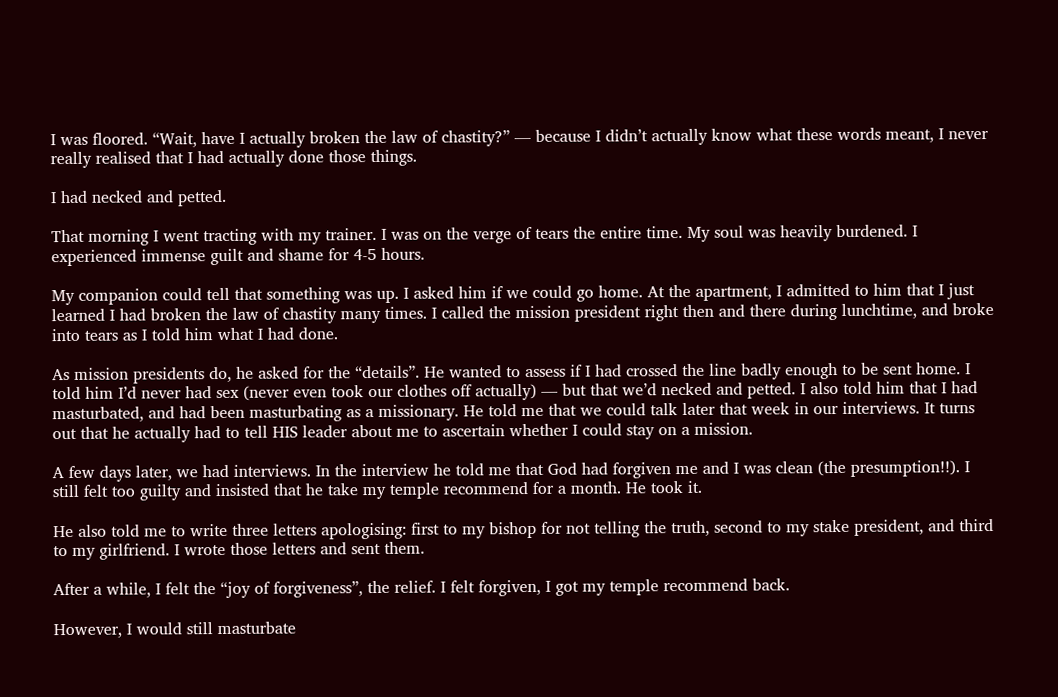I was floored. “Wait, have I actually broken the law of chastity?” — because I didn’t actually know what these words meant, I never really realised that I had actually done those things.

I had necked and petted.

That morning I went tracting with my trainer. I was on the verge of tears the entire time. My soul was heavily burdened. I experienced immense guilt and shame for 4-5 hours.

My companion could tell that something was up. I asked him if we could go home. At the apartment, I admitted to him that I just learned I had broken the law of chastity many times. I called the mission president right then and there during lunchtime, and broke into tears as I told him what I had done.

As mission presidents do, he asked for the “details”. He wanted to assess if I had crossed the line badly enough to be sent home. I told him I’d never had sex (never even took our clothes off actually) — but that we’d necked and petted. I also told him that I had masturbated, and had been masturbating as a missionary. He told me that we could talk later that week in our interviews. It turns out that he actually had to tell HIS leader about me to ascertain whether I could stay on a mission.

A few days later, we had interviews. In the interview he told me that God had forgiven me and I was clean (the presumption!!). I still felt too guilty and insisted that he take my temple recommend for a month. He took it.

He also told me to write three letters apologising: first to my bishop for not telling the truth, second to my stake president, and third to my girlfriend. I wrote those letters and sent them.

After a while, I felt the “joy of forgiveness”, the relief. I felt forgiven, I got my temple recommend back.

However, I would still masturbate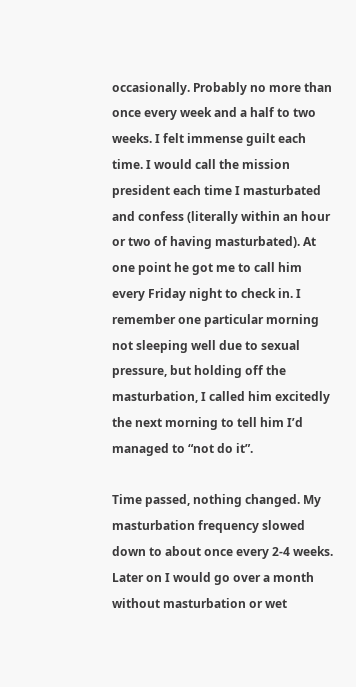occasionally. Probably no more than once every week and a half to two weeks. I felt immense guilt each time. I would call the mission president each time I masturbated and confess (literally within an hour or two of having masturbated). At one point he got me to call him every Friday night to check in. I remember one particular morning not sleeping well due to sexual pressure, but holding off the masturbation, I called him excitedly the next morning to tell him I’d managed to “not do it”.

Time passed, nothing changed. My masturbation frequency slowed down to about once every 2-4 weeks. Later on I would go over a month without masturbation or wet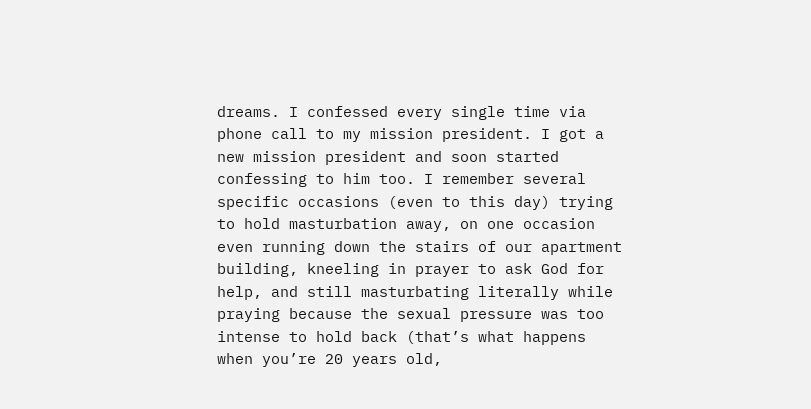dreams. I confessed every single time via phone call to my mission president. I got a new mission president and soon started confessing to him too. I remember several specific occasions (even to this day) trying to hold masturbation away, on one occasion even running down the stairs of our apartment building, kneeling in prayer to ask God for help, and still masturbating literally while praying because the sexual pressure was too intense to hold back (that’s what happens when you’re 20 years old,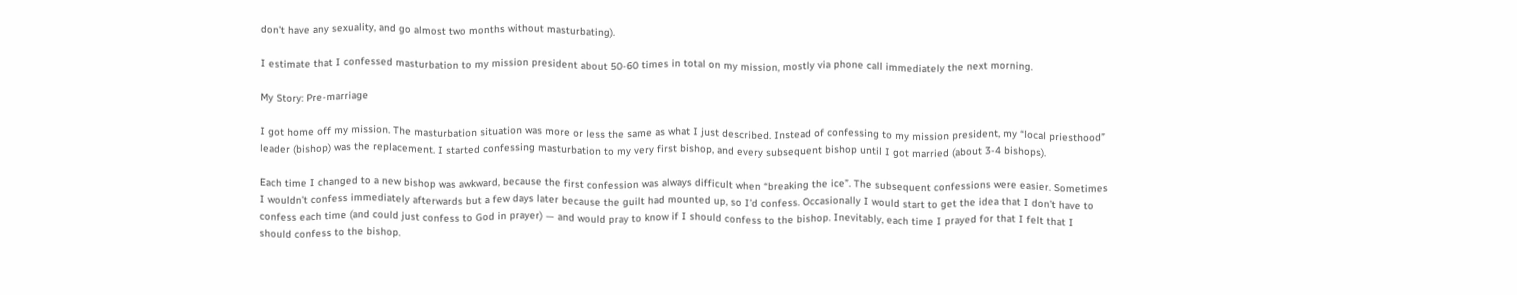don’t have any sexuality, and go almost two months without masturbating).

I estimate that I confessed masturbation to my mission president about 50-60 times in total on my mission, mostly via phone call immediately the next morning.

My Story: Pre-marriage

I got home off my mission. The masturbation situation was more or less the same as what I just described. Instead of confessing to my mission president, my “local priesthood” leader (bishop) was the replacement. I started confessing masturbation to my very first bishop, and every subsequent bishop until I got married (about 3-4 bishops).

Each time I changed to a new bishop was awkward, because the first confession was always difficult when “breaking the ice”. The subsequent confessions were easier. Sometimes I wouldn’t confess immediately afterwards but a few days later because the guilt had mounted up, so I’d confess. Occasionally I would start to get the idea that I don’t have to confess each time (and could just confess to God in prayer) — and would pray to know if I should confess to the bishop. Inevitably, each time I prayed for that I felt that I should confess to the bishop.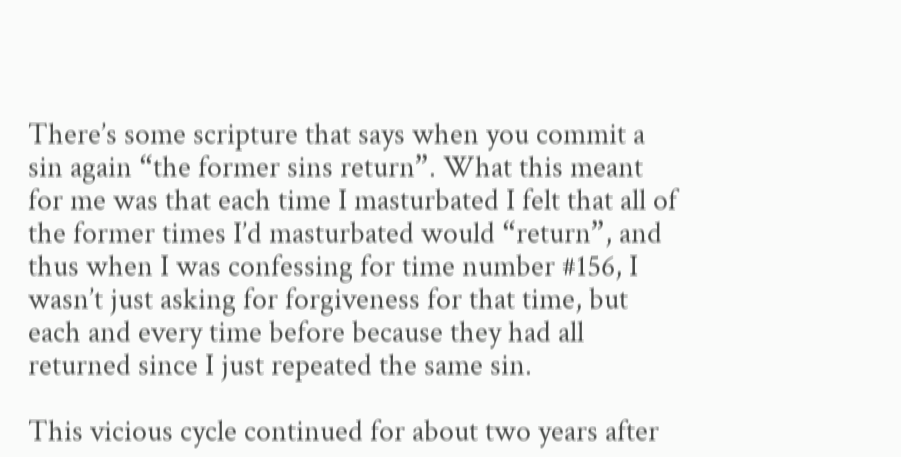There’s some scripture that says when you commit a sin again “the former sins return”. What this meant for me was that each time I masturbated I felt that all of the former times I’d masturbated would “return”, and thus when I was confessing for time number #156, I wasn’t just asking for forgiveness for that time, but each and every time before because they had all returned since I just repeated the same sin.

This vicious cycle continued for about two years after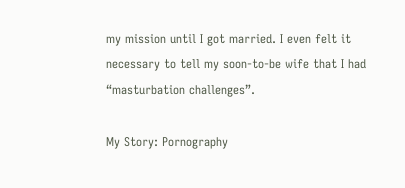my mission until I got married. I even felt it necessary to tell my soon-to-be wife that I had “masturbation challenges”.

My Story: Pornography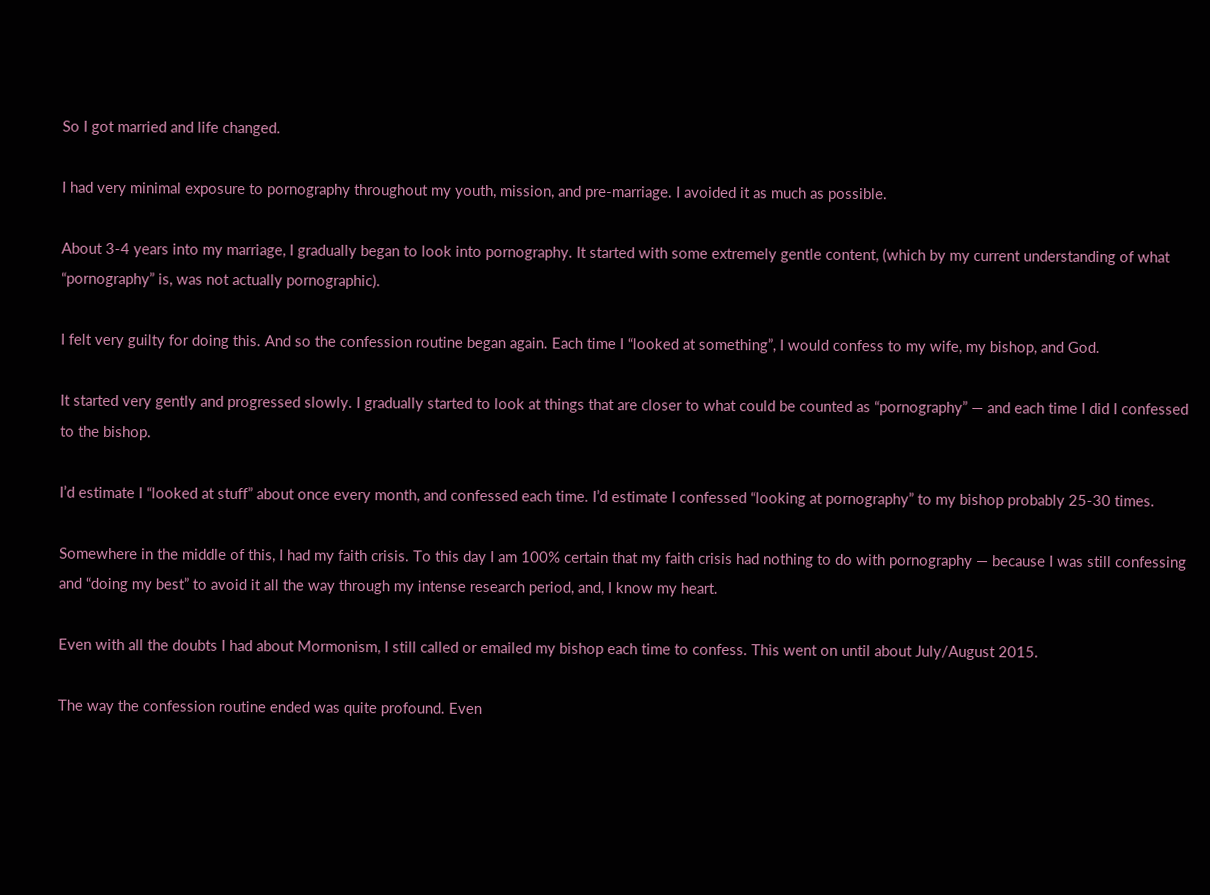So I got married and life changed.

I had very minimal exposure to pornography throughout my youth, mission, and pre-marriage. I avoided it as much as possible.

About 3-4 years into my marriage, I gradually began to look into pornography. It started with some extremely gentle content, (which by my current understanding of what “pornography” is, was not actually pornographic).

I felt very guilty for doing this. And so the confession routine began again. Each time I “looked at something”, I would confess to my wife, my bishop, and God.

It started very gently and progressed slowly. I gradually started to look at things that are closer to what could be counted as “pornography” — and each time I did I confessed to the bishop.

I’d estimate I “looked at stuff” about once every month, and confessed each time. I’d estimate I confessed “looking at pornography” to my bishop probably 25-30 times.

Somewhere in the middle of this, I had my faith crisis. To this day I am 100% certain that my faith crisis had nothing to do with pornography — because I was still confessing and “doing my best” to avoid it all the way through my intense research period, and, I know my heart.

Even with all the doubts I had about Mormonism, I still called or emailed my bishop each time to confess. This went on until about July/August 2015.

The way the confession routine ended was quite profound. Even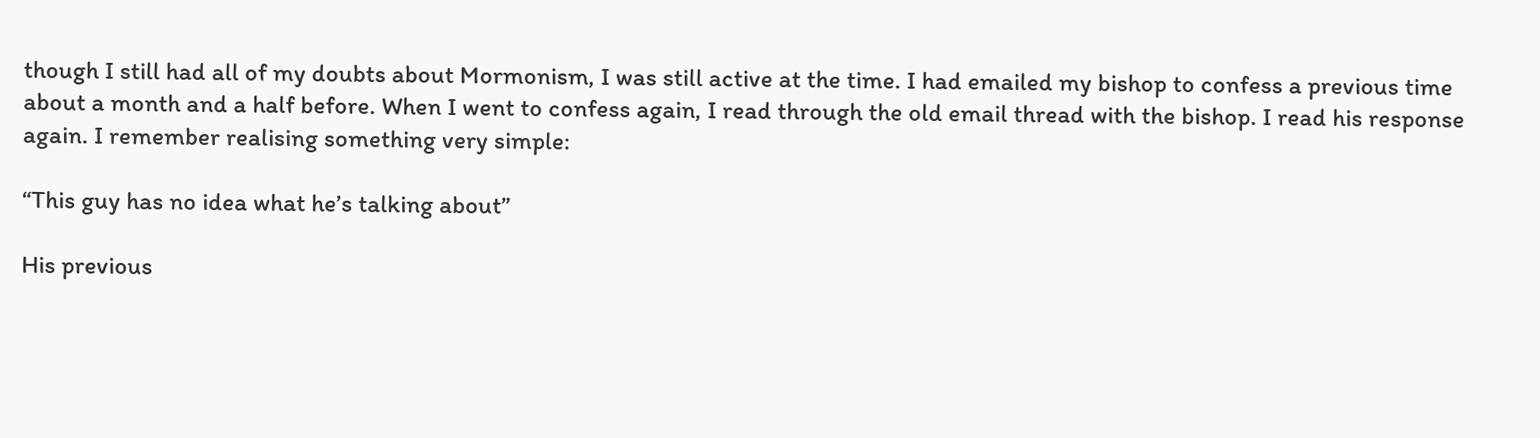though I still had all of my doubts about Mormonism, I was still active at the time. I had emailed my bishop to confess a previous time about a month and a half before. When I went to confess again, I read through the old email thread with the bishop. I read his response again. I remember realising something very simple:

“This guy has no idea what he’s talking about”

His previous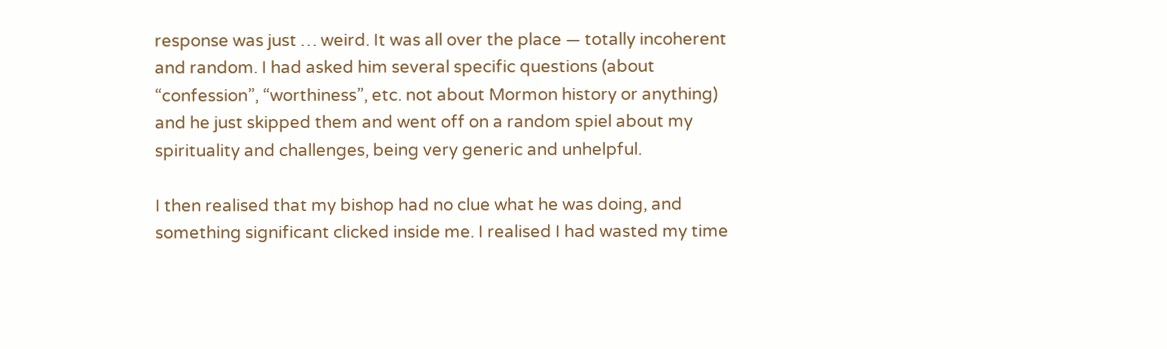response was just … weird. It was all over the place — totally incoherent and random. I had asked him several specific questions (about “confession”, “worthiness”, etc. not about Mormon history or anything) and he just skipped them and went off on a random spiel about my spirituality and challenges, being very generic and unhelpful.

I then realised that my bishop had no clue what he was doing, and something significant clicked inside me. I realised I had wasted my time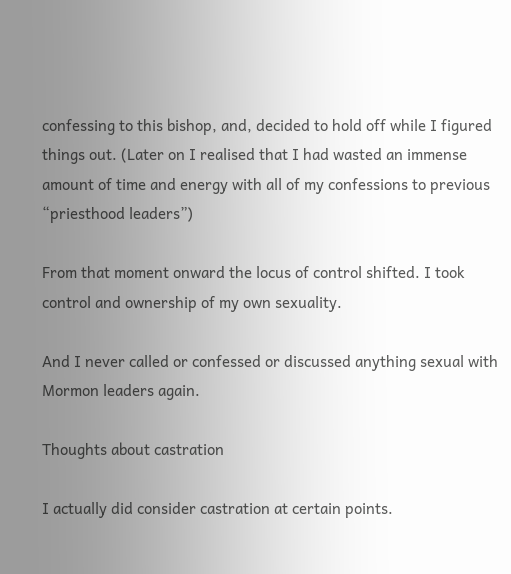confessing to this bishop, and, decided to hold off while I figured things out. (Later on I realised that I had wasted an immense amount of time and energy with all of my confessions to previous “priesthood leaders”)

From that moment onward the locus of control shifted. I took control and ownership of my own sexuality.

And I never called or confessed or discussed anything sexual with Mormon leaders again.

Thoughts about castration

I actually did consider castration at certain points.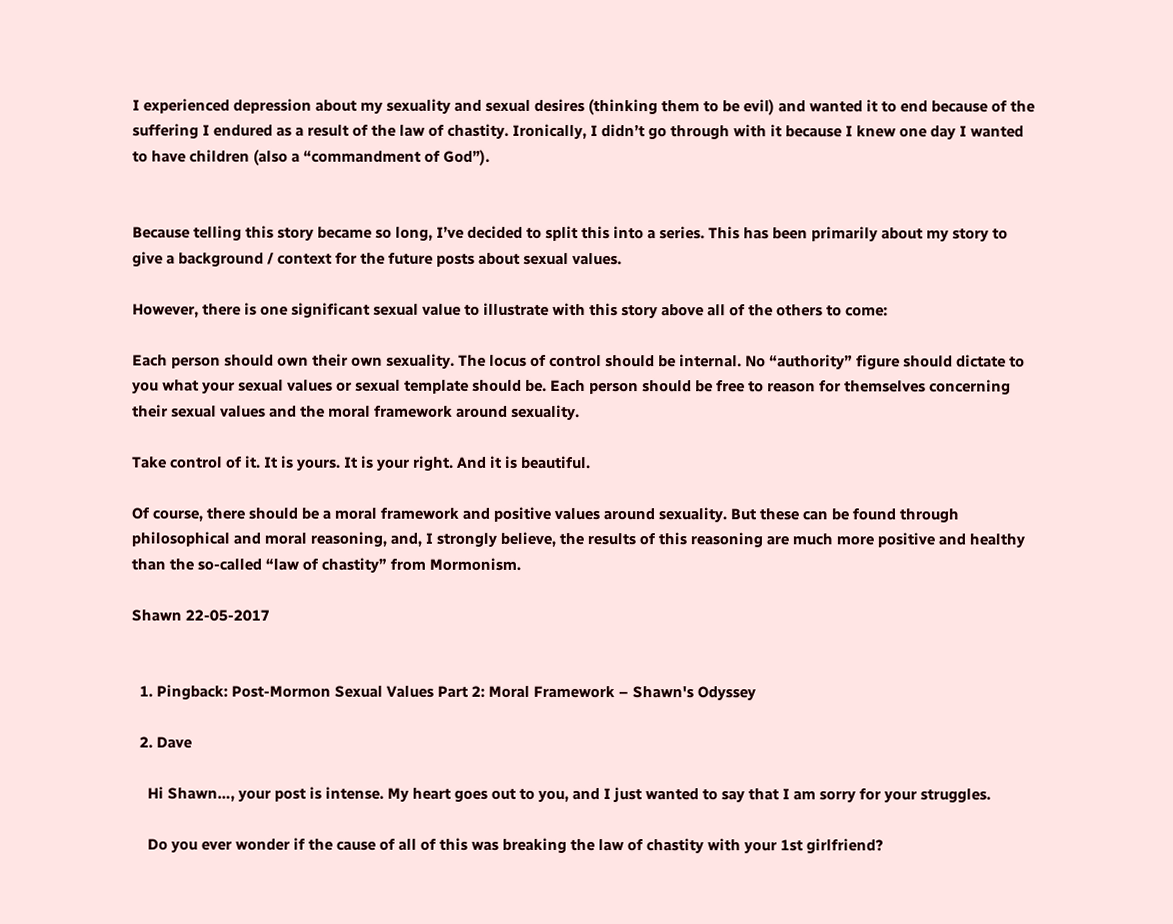I experienced depression about my sexuality and sexual desires (thinking them to be evil) and wanted it to end because of the suffering I endured as a result of the law of chastity. Ironically, I didn’t go through with it because I knew one day I wanted to have children (also a “commandment of God”).


Because telling this story became so long, I’ve decided to split this into a series. This has been primarily about my story to give a background / context for the future posts about sexual values.

However, there is one significant sexual value to illustrate with this story above all of the others to come:

Each person should own their own sexuality. The locus of control should be internal. No “authority” figure should dictate to you what your sexual values or sexual template should be. Each person should be free to reason for themselves concerning their sexual values and the moral framework around sexuality.

Take control of it. It is yours. It is your right. And it is beautiful.

Of course, there should be a moral framework and positive values around sexuality. But these can be found through philosophical and moral reasoning, and, I strongly believe, the results of this reasoning are much more positive and healthy than the so-called “law of chastity” from Mormonism.

Shawn 22-05-2017


  1. Pingback: Post-Mormon Sexual Values Part 2: Moral Framework – Shawn's Odyssey

  2. Dave

    Hi Shawn…, your post is intense. My heart goes out to you, and I just wanted to say that I am sorry for your struggles.

    Do you ever wonder if the cause of all of this was breaking the law of chastity with your 1st girlfriend?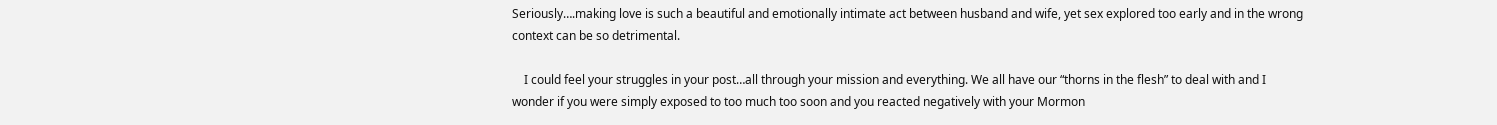Seriously….making love is such a beautiful and emotionally intimate act between husband and wife, yet sex explored too early and in the wrong context can be so detrimental.

    I could feel your struggles in your post…all through your mission and everything. We all have our “thorns in the flesh” to deal with and I wonder if you were simply exposed to too much too soon and you reacted negatively with your Mormon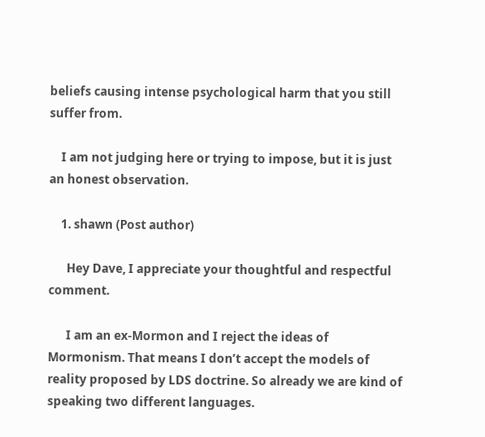beliefs causing intense psychological harm that you still suffer from.

    I am not judging here or trying to impose, but it is just an honest observation.

    1. shawn (Post author)

      Hey Dave, I appreciate your thoughtful and respectful comment.

      I am an ex-Mormon and I reject the ideas of Mormonism. That means I don’t accept the models of reality proposed by LDS doctrine. So already we are kind of speaking two different languages.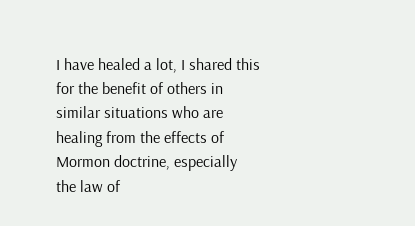I have healed a lot, I shared this for the benefit of others in similar situations who are healing from the effects of Mormon doctrine, especially the law of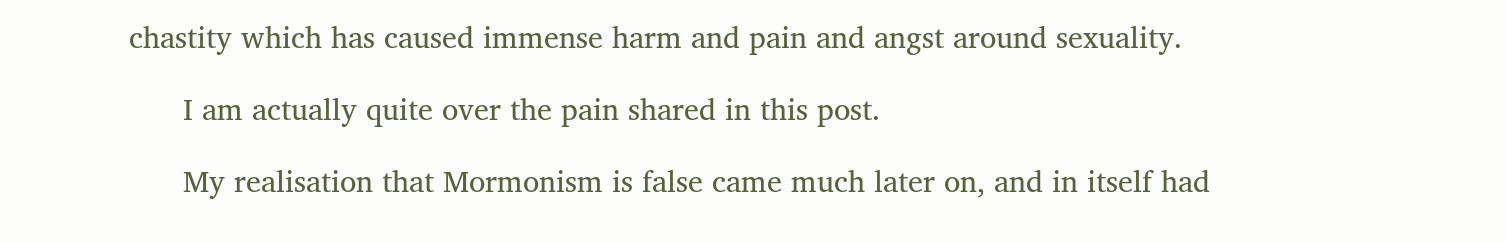chastity which has caused immense harm and pain and angst around sexuality.

      I am actually quite over the pain shared in this post.

      My realisation that Mormonism is false came much later on, and in itself had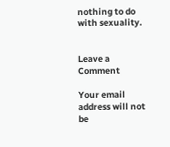nothing to do with sexuality.


Leave a Comment

Your email address will not be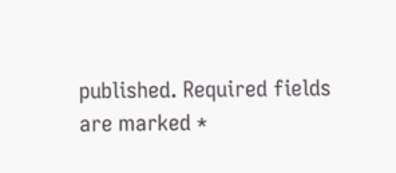published. Required fields are marked *